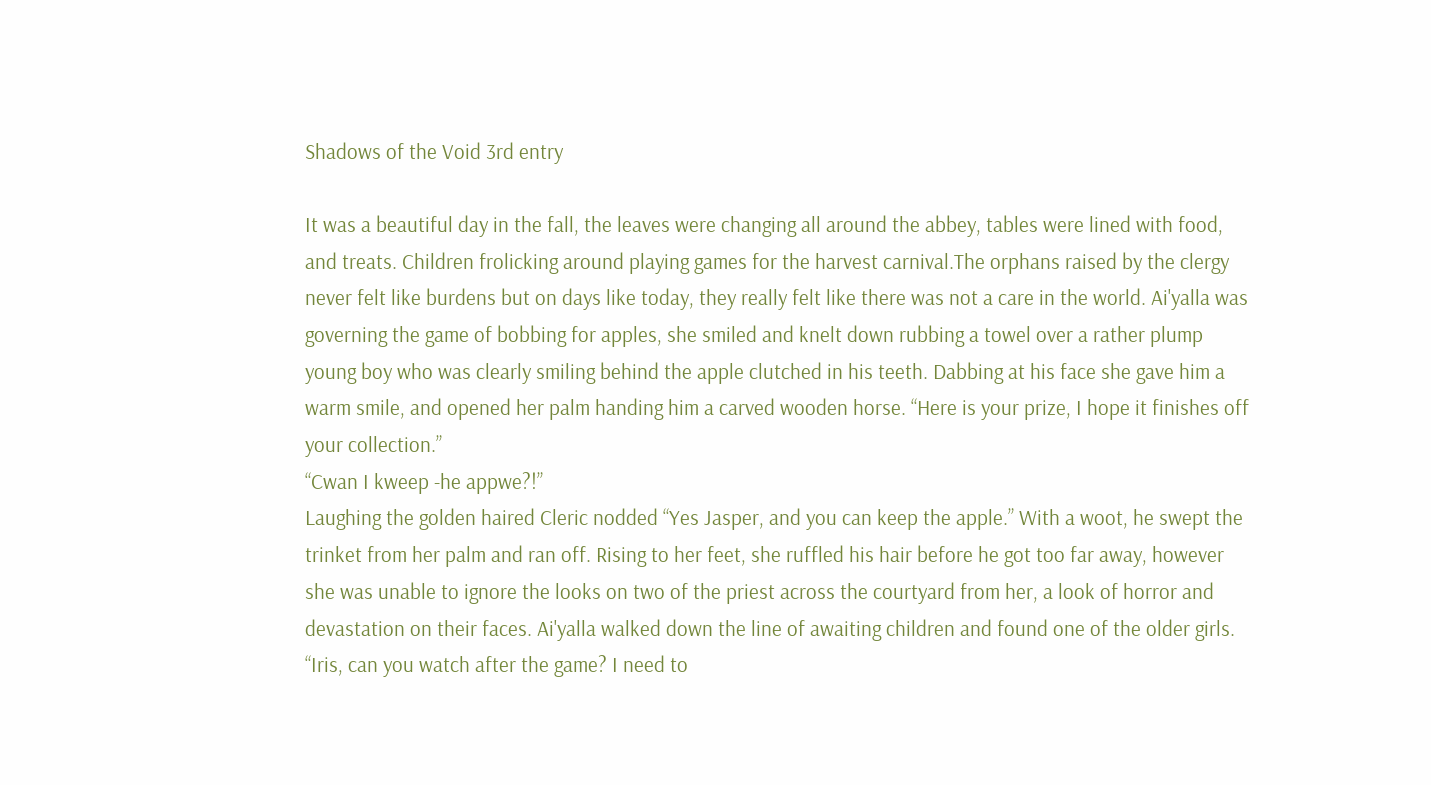Shadows of the Void 3rd entry

It was a beautiful day in the fall, the leaves were changing all around the abbey, tables were lined with food, and treats. Children frolicking around playing games for the harvest carnival.The orphans raised by the clergy never felt like burdens but on days like today, they really felt like there was not a care in the world. Ai'yalla was governing the game of bobbing for apples, she smiled and knelt down rubbing a towel over a rather plump young boy who was clearly smiling behind the apple clutched in his teeth. Dabbing at his face she gave him a warm smile, and opened her palm handing him a carved wooden horse. “Here is your prize, I hope it finishes off your collection.”
“Cwan I kweep -he appwe?!”
Laughing the golden haired Cleric nodded “Yes Jasper, and you can keep the apple.” With a woot, he swept the trinket from her palm and ran off. Rising to her feet, she ruffled his hair before he got too far away, however she was unable to ignore the looks on two of the priest across the courtyard from her, a look of horror and devastation on their faces. Ai'yalla walked down the line of awaiting children and found one of the older girls. “Iris, can you watch after the game? I need to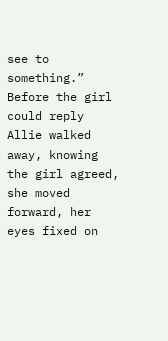see to something.” Before the girl could reply Allie walked away, knowing the girl agreed, she moved forward, her eyes fixed on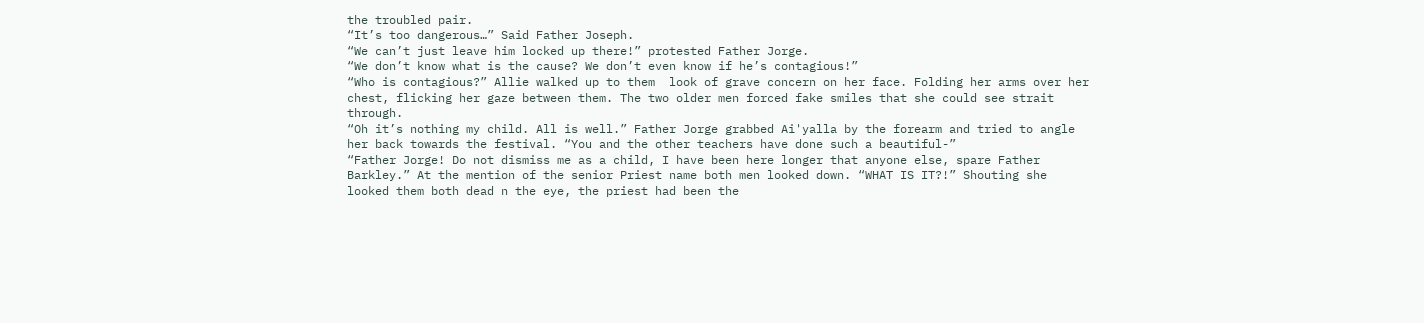the troubled pair.
“It’s too dangerous…” Said Father Joseph.
“We can’t just leave him locked up there!” protested Father Jorge.
“We don’t know what is the cause? We don’t even know if he’s contagious!”
“Who is contagious?” Allie walked up to them  look of grave concern on her face. Folding her arms over her chest, flicking her gaze between them. The two older men forced fake smiles that she could see strait through.
“Oh it’s nothing my child. All is well.” Father Jorge grabbed Ai'yalla by the forearm and tried to angle her back towards the festival. “You and the other teachers have done such a beautiful-”
“Father Jorge! Do not dismiss me as a child, I have been here longer that anyone else, spare Father Barkley.” At the mention of the senior Priest name both men looked down. “WHAT IS IT?!” Shouting she looked them both dead n the eye, the priest had been the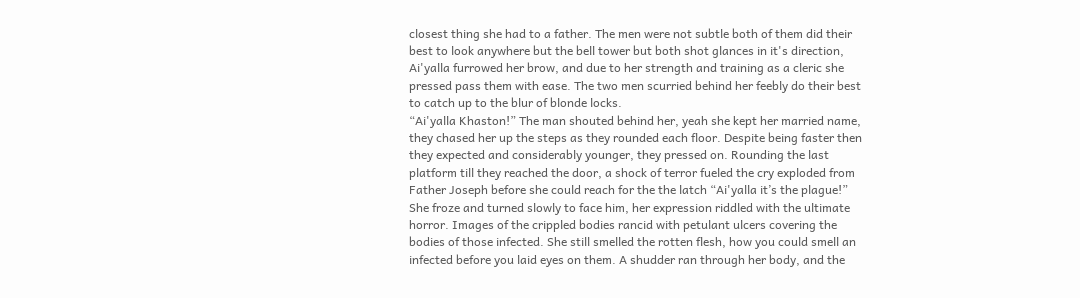closest thing she had to a father. The men were not subtle both of them did their best to look anywhere but the bell tower but both shot glances in it's direction, Ai'yalla furrowed her brow, and due to her strength and training as a cleric she pressed pass them with ease. The two men scurried behind her feebly do their best to catch up to the blur of blonde locks.
“Ai'yalla Khaston!” The man shouted behind her, yeah she kept her married name, they chased her up the steps as they rounded each floor. Despite being faster then they expected and considerably younger, they pressed on. Rounding the last platform till they reached the door, a shock of terror fueled the cry exploded from Father Joseph before she could reach for the the latch “Ai'yalla it’s the plague!”
She froze and turned slowly to face him, her expression riddled with the ultimate horror. Images of the crippled bodies rancid with petulant ulcers covering the bodies of those infected. She still smelled the rotten flesh, how you could smell an infected before you laid eyes on them. A shudder ran through her body, and the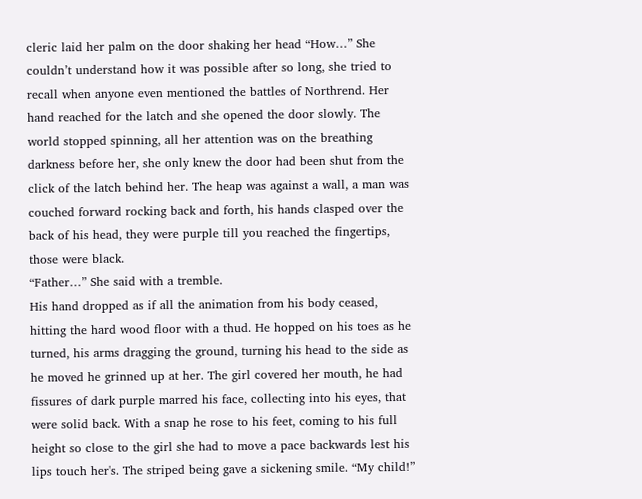cleric laid her palm on the door shaking her head “How…” She couldn’t understand how it was possible after so long, she tried to recall when anyone even mentioned the battles of Northrend. Her hand reached for the latch and she opened the door slowly. The world stopped spinning, all her attention was on the breathing darkness before her, she only knew the door had been shut from the click of the latch behind her. The heap was against a wall, a man was couched forward rocking back and forth, his hands clasped over the back of his head, they were purple till you reached the fingertips, those were black.
“Father…” She said with a tremble.
His hand dropped as if all the animation from his body ceased, hitting the hard wood floor with a thud. He hopped on his toes as he turned, his arms dragging the ground, turning his head to the side as he moved he grinned up at her. The girl covered her mouth, he had fissures of dark purple marred his face, collecting into his eyes, that were solid back. With a snap he rose to his feet, coming to his full height so close to the girl she had to move a pace backwards lest his lips touch her's. The striped being gave a sickening smile. “My child!”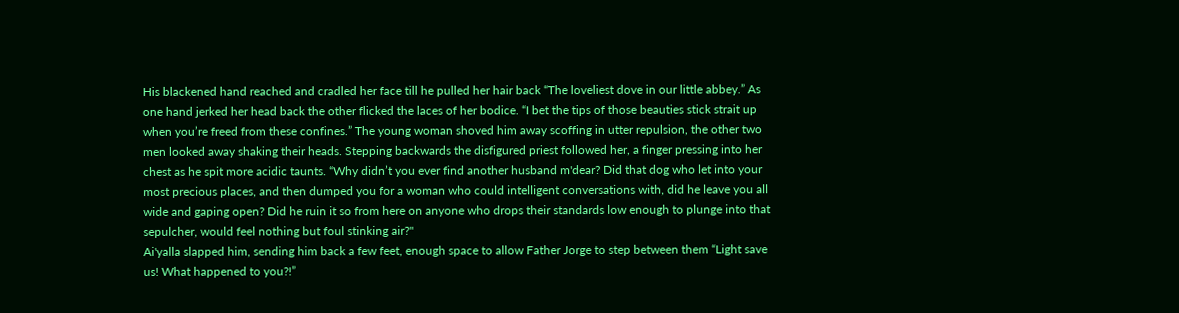His blackened hand reached and cradled her face till he pulled her hair back “The loveliest dove in our little abbey.” As one hand jerked her head back the other flicked the laces of her bodice. “I bet the tips of those beauties stick strait up when you’re freed from these confines.” The young woman shoved him away scoffing in utter repulsion, the other two men looked away shaking their heads. Stepping backwards the disfigured priest followed her, a finger pressing into her chest as he spit more acidic taunts. “Why didn’t you ever find another husband m'dear? Did that dog who let into your most precious places, and then dumped you for a woman who could intelligent conversations with, did he leave you all wide and gaping open? Did he ruin it so from here on anyone who drops their standards low enough to plunge into that sepulcher, would feel nothing but foul stinking air?"
Ai'yalla slapped him, sending him back a few feet, enough space to allow Father Jorge to step between them “Light save us! What happened to you?!”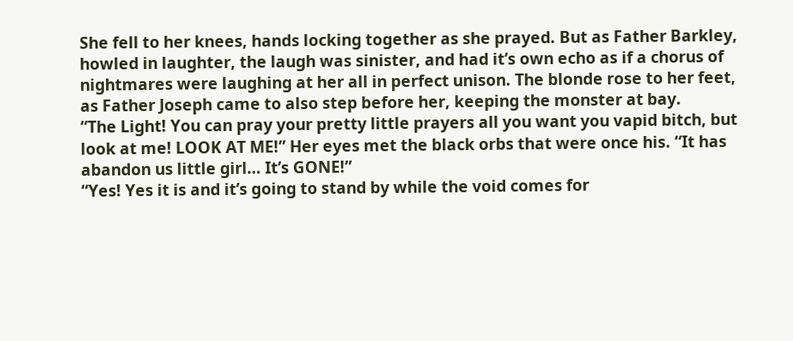She fell to her knees, hands locking together as she prayed. But as Father Barkley, howled in laughter, the laugh was sinister, and had it’s own echo as if a chorus of nightmares were laughing at her all in perfect unison. The blonde rose to her feet, as Father Joseph came to also step before her, keeping the monster at bay.
“The Light! You can pray your pretty little prayers all you want you vapid bitch, but look at me! LOOK AT ME!” Her eyes met the black orbs that were once his. “It has abandon us little girl… It’s GONE!”
“Yes! Yes it is and it’s going to stand by while the void comes for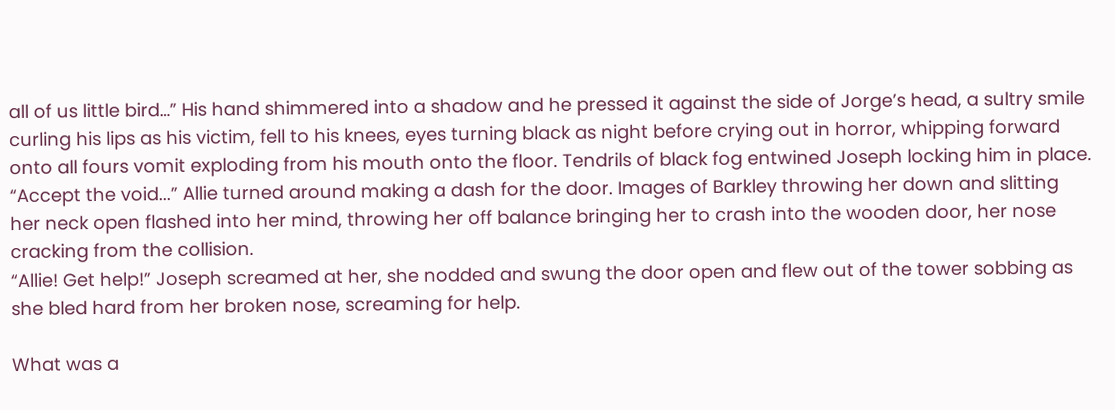all of us little bird…” His hand shimmered into a shadow and he pressed it against the side of Jorge’s head, a sultry smile curling his lips as his victim, fell to his knees, eyes turning black as night before crying out in horror, whipping forward onto all fours vomit exploding from his mouth onto the floor. Tendrils of black fog entwined Joseph locking him in place. “Accept the void...” Allie turned around making a dash for the door. Images of Barkley throwing her down and slitting her neck open flashed into her mind, throwing her off balance bringing her to crash into the wooden door, her nose cracking from the collision.
“Allie! Get help!” Joseph screamed at her, she nodded and swung the door open and flew out of the tower sobbing as she bled hard from her broken nose, screaming for help.

What was a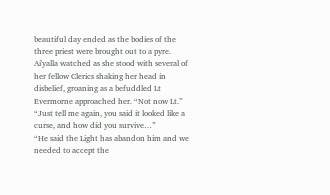beautiful day ended as the bodies of the three priest were brought out to a pyre. Ai'yalla watched as she stood with several of her fellow Clerics shaking her head in disbelief, groaning as a befuddled Lt Evermorne approached her. “Not now Lt.”
“Just tell me again, you said it looked like a curse, and how did you survive…”
“He said the Light has abandon him and we needed to accept the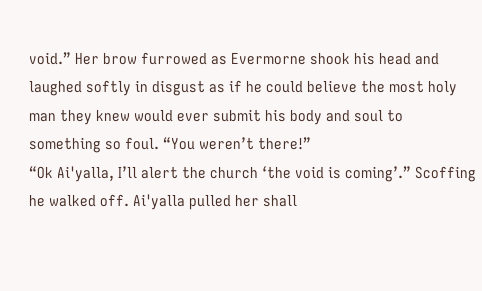void.” Her brow furrowed as Evermorne shook his head and laughed softly in disgust as if he could believe the most holy man they knew would ever submit his body and soul to something so foul. “You weren’t there!”
“Ok Ai'yalla, I’ll alert the church ‘the void is coming’.” Scoffing he walked off. Ai'yalla pulled her shall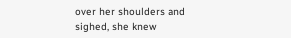over her shoulders and sighed, she knew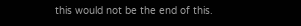this would not be the end of this.